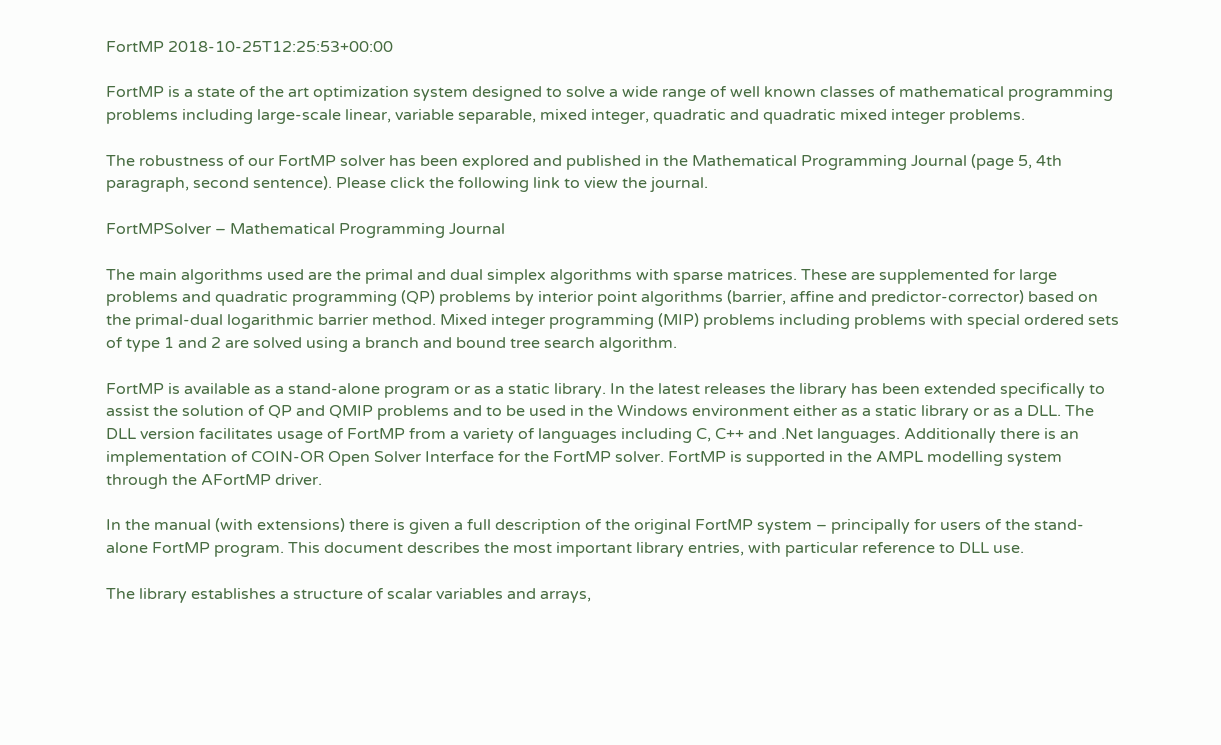FortMP 2018-10-25T12:25:53+00:00

FortMP is a state of the art optimization system designed to solve a wide range of well known classes of mathematical programming problems including large-scale linear, variable separable, mixed integer, quadratic and quadratic mixed integer problems.

The robustness of our FortMP solver has been explored and published in the Mathematical Programming Journal (page 5, 4th paragraph, second sentence). Please click the following link to view the journal.

FortMPSolver – Mathematical Programming Journal

The main algorithms used are the primal and dual simplex algorithms with sparse matrices. These are supplemented for large problems and quadratic programming (QP) problems by interior point algorithms (barrier, affine and predictor-corrector) based on the primal-dual logarithmic barrier method. Mixed integer programming (MIP) problems including problems with special ordered sets of type 1 and 2 are solved using a branch and bound tree search algorithm.

FortMP is available as a stand-alone program or as a static library. In the latest releases the library has been extended specifically to assist the solution of QP and QMIP problems and to be used in the Windows environment either as a static library or as a DLL. The DLL version facilitates usage of FortMP from a variety of languages including C, C++ and .Net languages. Additionally there is an implementation of COIN-OR Open Solver Interface for the FortMP solver. FortMP is supported in the AMPL modelling system through the AFortMP driver.

In the manual (with extensions) there is given a full description of the original FortMP system – principally for users of the stand-alone FortMP program. This document describes the most important library entries, with particular reference to DLL use.

The library establishes a structure of scalar variables and arrays,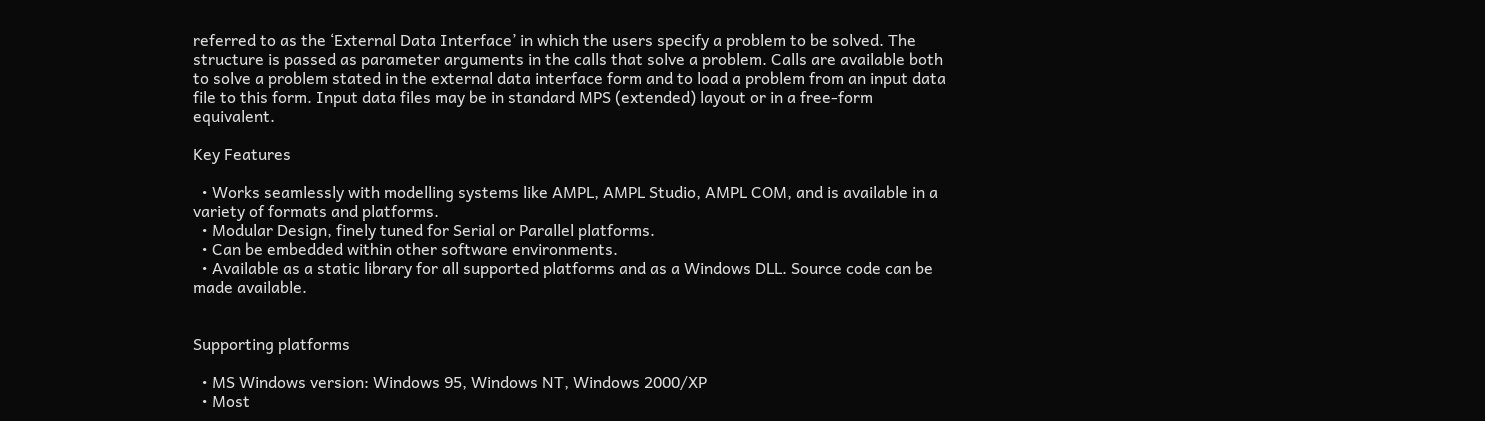referred to as the ‘External Data Interface’ in which the users specify a problem to be solved. The structure is passed as parameter arguments in the calls that solve a problem. Calls are available both to solve a problem stated in the external data interface form and to load a problem from an input data file to this form. Input data files may be in standard MPS (extended) layout or in a free-form equivalent.

Key Features

  • Works seamlessly with modelling systems like AMPL, AMPL Studio, AMPL COM, and is available in a variety of formats and platforms.
  • Modular Design, finely tuned for Serial or Parallel platforms.
  • Can be embedded within other software environments.
  • Available as a static library for all supported platforms and as a Windows DLL. Source code can be made available.


Supporting platforms

  • MS Windows version: Windows 95, Windows NT, Windows 2000/XP
  • Most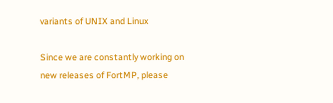variants of UNIX and Linux

Since we are constantly working on new releases of FortMP, please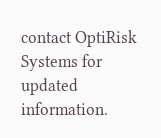contact OptiRisk Systems for updated information.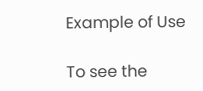Example of Use

To see the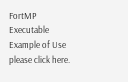FortMP Executable Example of Use please click here.